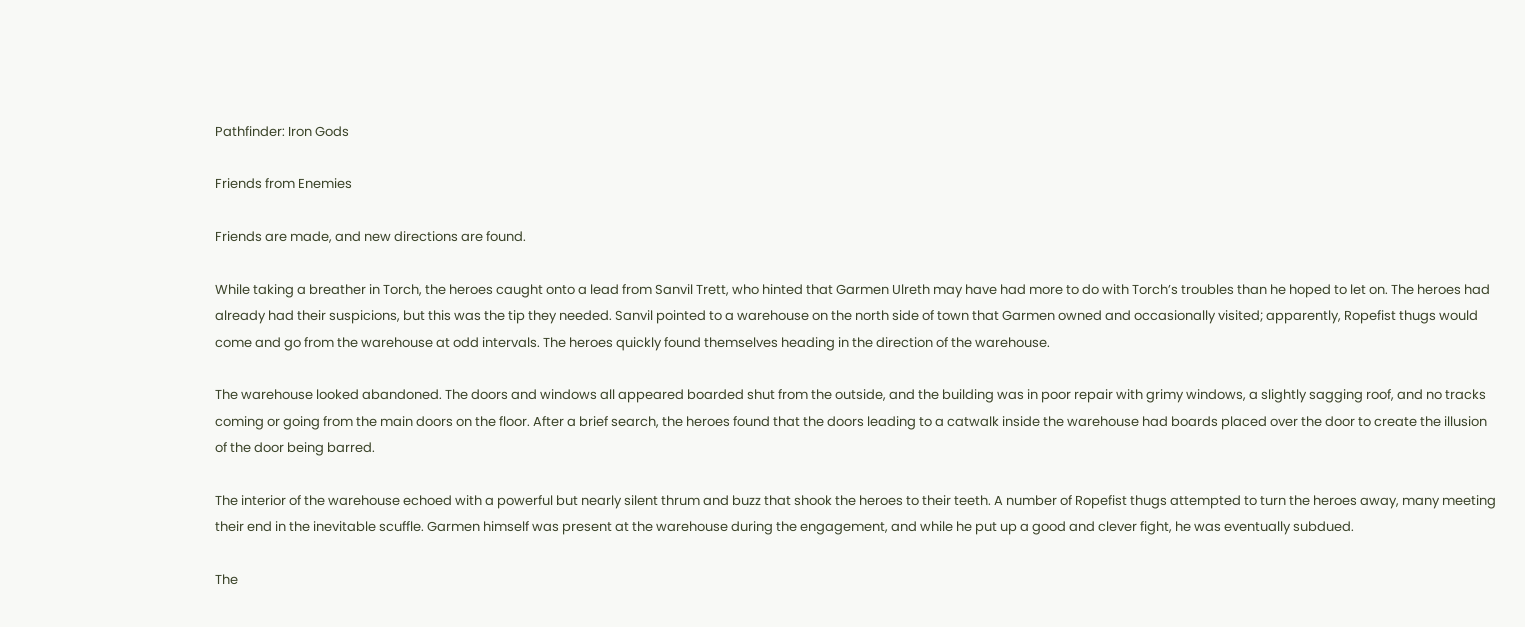Pathfinder: Iron Gods

Friends from Enemies

Friends are made, and new directions are found.

While taking a breather in Torch, the heroes caught onto a lead from Sanvil Trett, who hinted that Garmen Ulreth may have had more to do with Torch’s troubles than he hoped to let on. The heroes had already had their suspicions, but this was the tip they needed. Sanvil pointed to a warehouse on the north side of town that Garmen owned and occasionally visited; apparently, Ropefist thugs would come and go from the warehouse at odd intervals. The heroes quickly found themselves heading in the direction of the warehouse.

The warehouse looked abandoned. The doors and windows all appeared boarded shut from the outside, and the building was in poor repair with grimy windows, a slightly sagging roof, and no tracks coming or going from the main doors on the floor. After a brief search, the heroes found that the doors leading to a catwalk inside the warehouse had boards placed over the door to create the illusion of the door being barred.

The interior of the warehouse echoed with a powerful but nearly silent thrum and buzz that shook the heroes to their teeth. A number of Ropefist thugs attempted to turn the heroes away, many meeting their end in the inevitable scuffle. Garmen himself was present at the warehouse during the engagement, and while he put up a good and clever fight, he was eventually subdued.

The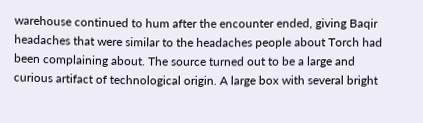warehouse continued to hum after the encounter ended, giving Baqir headaches that were similar to the headaches people about Torch had been complaining about. The source turned out to be a large and curious artifact of technological origin. A large box with several bright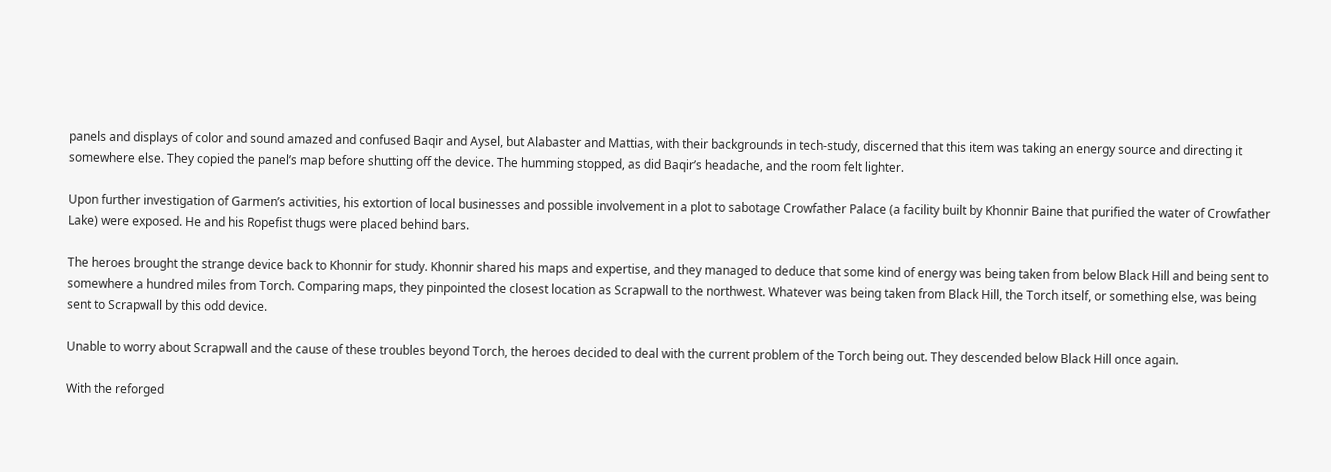panels and displays of color and sound amazed and confused Baqir and Aysel, but Alabaster and Mattias, with their backgrounds in tech-study, discerned that this item was taking an energy source and directing it somewhere else. They copied the panel’s map before shutting off the device. The humming stopped, as did Baqir’s headache, and the room felt lighter.

Upon further investigation of Garmen’s activities, his extortion of local businesses and possible involvement in a plot to sabotage Crowfather Palace (a facility built by Khonnir Baine that purified the water of Crowfather Lake) were exposed. He and his Ropefist thugs were placed behind bars.

The heroes brought the strange device back to Khonnir for study. Khonnir shared his maps and expertise, and they managed to deduce that some kind of energy was being taken from below Black Hill and being sent to somewhere a hundred miles from Torch. Comparing maps, they pinpointed the closest location as Scrapwall to the northwest. Whatever was being taken from Black Hill, the Torch itself, or something else, was being sent to Scrapwall by this odd device.

Unable to worry about Scrapwall and the cause of these troubles beyond Torch, the heroes decided to deal with the current problem of the Torch being out. They descended below Black Hill once again.

With the reforged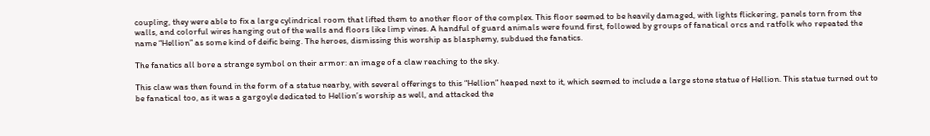coupling, they were able to fix a large cylindrical room that lifted them to another floor of the complex. This floor seemed to be heavily damaged, with lights flickering, panels torn from the walls, and colorful wires hanging out of the walls and floors like limp vines. A handful of guard animals were found first, followed by groups of fanatical orcs and ratfolk who repeated the name “Hellion” as some kind of deific being. The heroes, dismissing this worship as blasphemy, subdued the fanatics.

The fanatics all bore a strange symbol on their armor: an image of a claw reaching to the sky.

This claw was then found in the form of a statue nearby, with several offerings to this “Hellion” heaped next to it, which seemed to include a large stone statue of Hellion. This statue turned out to be fanatical too, as it was a gargoyle dedicated to Hellion’s worship as well, and attacked the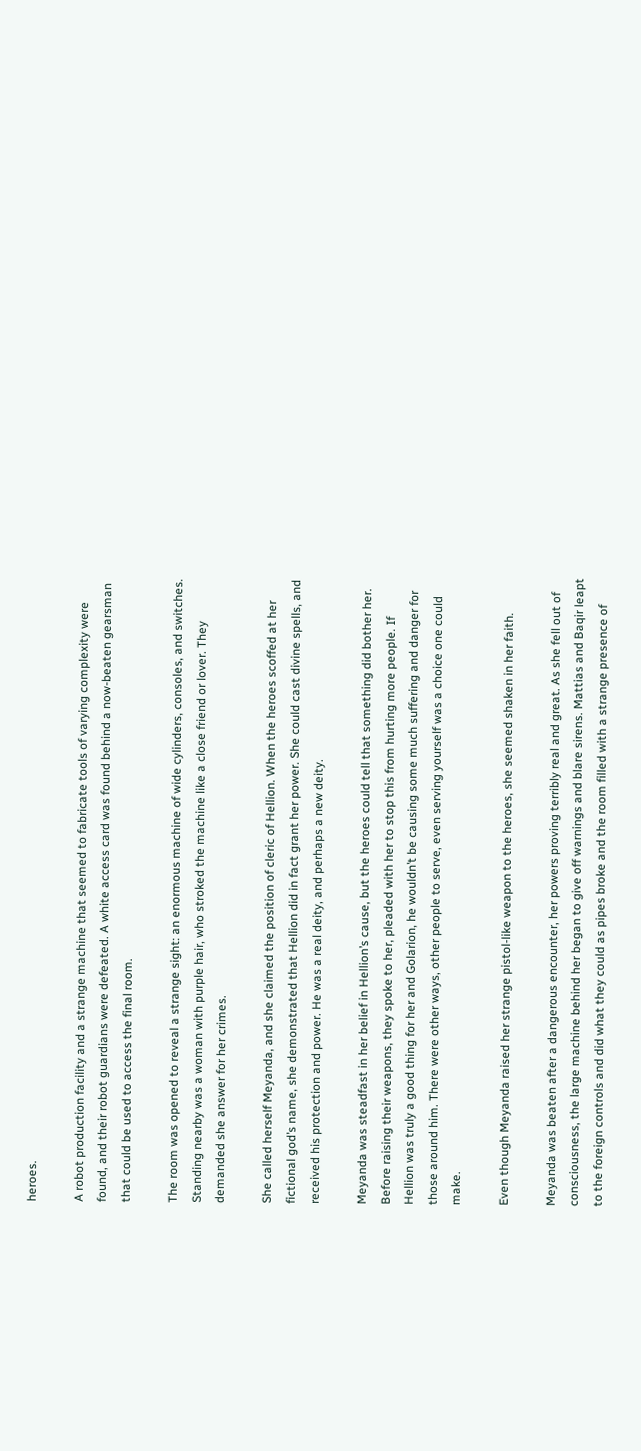heroes.

A robot production facility and a strange machine that seemed to fabricate tools of varying complexity were found, and their robot guardians were defeated. A white access card was found behind a now-beaten gearsman that could be used to access the final room.

The room was opened to reveal a strange sight: an enormous machine of wide cylinders, consoles, and switches. Standing nearby was a woman with purple hair, who stroked the machine like a close friend or lover. They demanded she answer for her crimes.

She called herself Meyanda, and she claimed the position of cleric of Hellion. When the heroes scoffed at her fictional god’s name, she demonstrated that Hellion did in fact grant her power. She could cast divine spells, and received his protection and power. He was a real deity, and perhaps a new deity.

Meyanda was steadfast in her belief in Hellion’s cause, but the heroes could tell that something did bother her. Before raising their weapons, they spoke to her, pleaded with her to stop this from hurting more people. If Hellion was truly a good thing for her and Golarion, he wouldn’t be causing some much suffering and danger for those around him. There were other ways, other people to serve, even serving yourself was a choice one could make.

Even though Meyanda raised her strange pistol-like weapon to the heroes, she seemed shaken in her faith.

Meyanda was beaten after a dangerous encounter, her powers proving terribly real and great. As she fell out of consciousness, the large machine behind her began to give off warnings and blare sirens. Mattias and Baqir leapt to the foreign controls and did what they could as pipes broke and the room filled with a strange presence of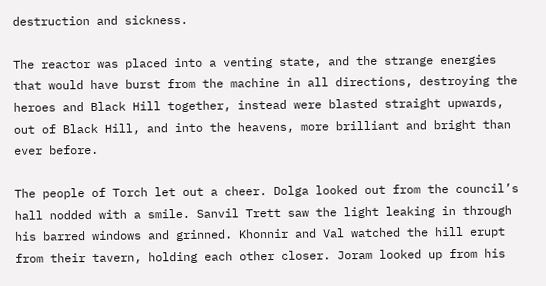destruction and sickness.

The reactor was placed into a venting state, and the strange energies that would have burst from the machine in all directions, destroying the heroes and Black Hill together, instead were blasted straight upwards, out of Black Hill, and into the heavens, more brilliant and bright than ever before.

The people of Torch let out a cheer. Dolga looked out from the council’s hall nodded with a smile. Sanvil Trett saw the light leaking in through his barred windows and grinned. Khonnir and Val watched the hill erupt from their tavern, holding each other closer. Joram looked up from his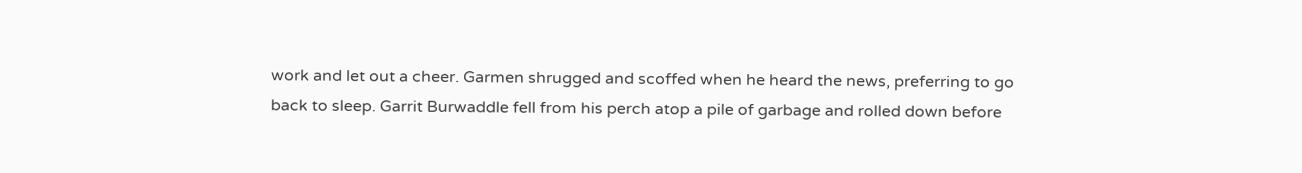work and let out a cheer. Garmen shrugged and scoffed when he heard the news, preferring to go back to sleep. Garrit Burwaddle fell from his perch atop a pile of garbage and rolled down before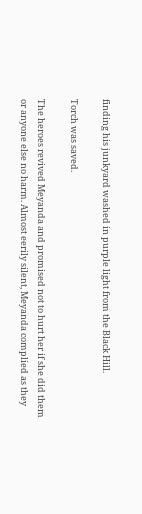finding his junkyard washed in purple light from the Black Hill.

Torch was saved.

The heroes revived Meyanda and promised not to hurt her if she did them or anyone else no harm. Almost eerily silent, Meyanda complied as they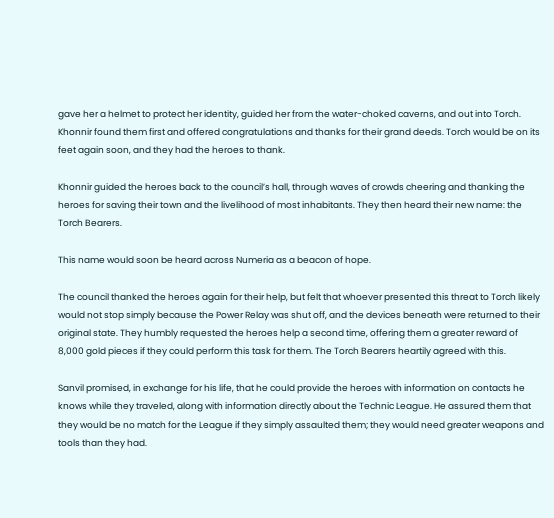gave her a helmet to protect her identity, guided her from the water-choked caverns, and out into Torch. Khonnir found them first and offered congratulations and thanks for their grand deeds. Torch would be on its feet again soon, and they had the heroes to thank.

Khonnir guided the heroes back to the council’s hall, through waves of crowds cheering and thanking the heroes for saving their town and the livelihood of most inhabitants. They then heard their new name: the Torch Bearers.

This name would soon be heard across Numeria as a beacon of hope.

The council thanked the heroes again for their help, but felt that whoever presented this threat to Torch likely would not stop simply because the Power Relay was shut off, and the devices beneath were returned to their original state. They humbly requested the heroes help a second time, offering them a greater reward of 8,000 gold pieces if they could perform this task for them. The Torch Bearers heartily agreed with this.

Sanvil promised, in exchange for his life, that he could provide the heroes with information on contacts he knows while they traveled, along with information directly about the Technic League. He assured them that they would be no match for the League if they simply assaulted them; they would need greater weapons and tools than they had.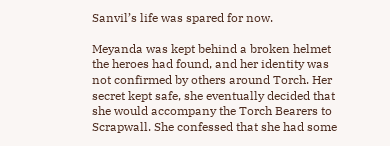Sanvil’s life was spared for now.

Meyanda was kept behind a broken helmet the heroes had found, and her identity was not confirmed by others around Torch. Her secret kept safe, she eventually decided that she would accompany the Torch Bearers to Scrapwall. She confessed that she had some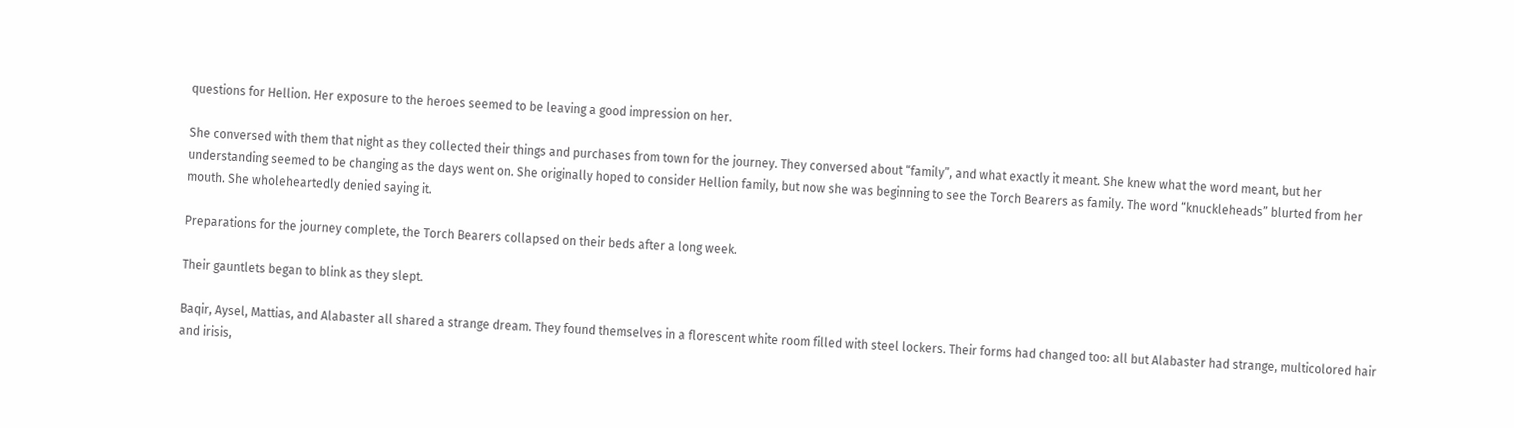questions for Hellion. Her exposure to the heroes seemed to be leaving a good impression on her.

She conversed with them that night as they collected their things and purchases from town for the journey. They conversed about “family”, and what exactly it meant. She knew what the word meant, but her understanding seemed to be changing as the days went on. She originally hoped to consider Hellion family, but now she was beginning to see the Torch Bearers as family. The word “knuckleheads” blurted from her mouth. She wholeheartedly denied saying it.

Preparations for the journey complete, the Torch Bearers collapsed on their beds after a long week.

Their gauntlets began to blink as they slept.

Baqir, Aysel, Mattias, and Alabaster all shared a strange dream. They found themselves in a florescent white room filled with steel lockers. Their forms had changed too: all but Alabaster had strange, multicolored hair and irisis,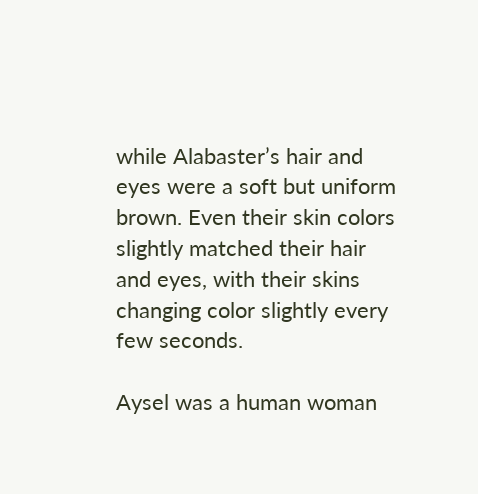while Alabaster’s hair and eyes were a soft but uniform brown. Even their skin colors slightly matched their hair and eyes, with their skins changing color slightly every few seconds.

Aysel was a human woman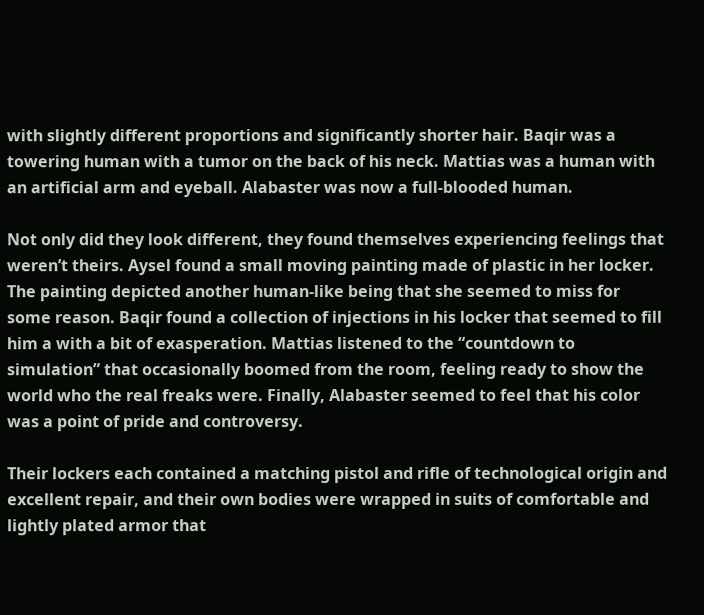with slightly different proportions and significantly shorter hair. Baqir was a towering human with a tumor on the back of his neck. Mattias was a human with an artificial arm and eyeball. Alabaster was now a full-blooded human.

Not only did they look different, they found themselves experiencing feelings that weren’t theirs. Aysel found a small moving painting made of plastic in her locker. The painting depicted another human-like being that she seemed to miss for some reason. Baqir found a collection of injections in his locker that seemed to fill him a with a bit of exasperation. Mattias listened to the “countdown to simulation” that occasionally boomed from the room, feeling ready to show the world who the real freaks were. Finally, Alabaster seemed to feel that his color was a point of pride and controversy.

Their lockers each contained a matching pistol and rifle of technological origin and excellent repair, and their own bodies were wrapped in suits of comfortable and lightly plated armor that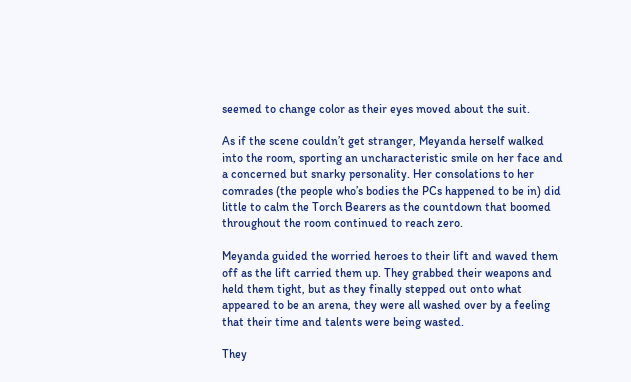seemed to change color as their eyes moved about the suit.

As if the scene couldn’t get stranger, Meyanda herself walked into the room, sporting an uncharacteristic smile on her face and a concerned but snarky personality. Her consolations to her comrades (the people who’s bodies the PCs happened to be in) did little to calm the Torch Bearers as the countdown that boomed throughout the room continued to reach zero.

Meyanda guided the worried heroes to their lift and waved them off as the lift carried them up. They grabbed their weapons and held them tight, but as they finally stepped out onto what appeared to be an arena, they were all washed over by a feeling that their time and talents were being wasted.

They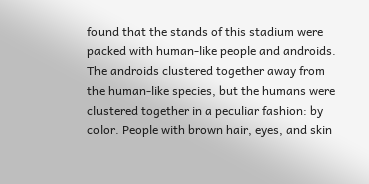found that the stands of this stadium were packed with human-like people and androids. The androids clustered together away from the human-like species, but the humans were clustered together in a peculiar fashion: by color. People with brown hair, eyes, and skin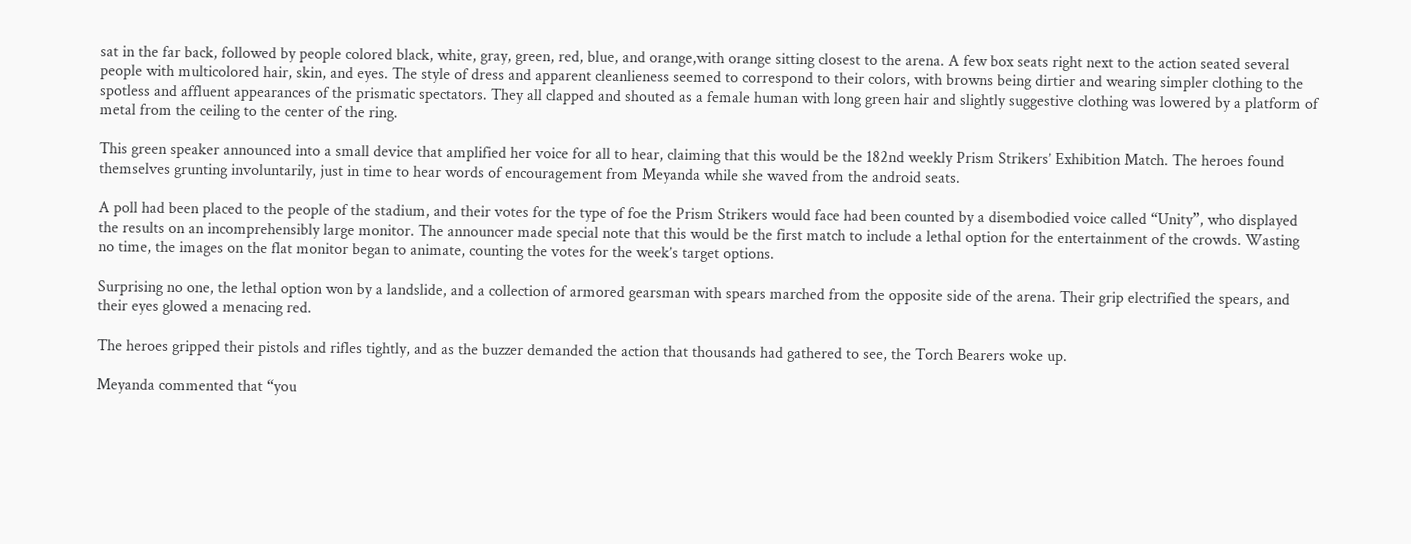sat in the far back, followed by people colored black, white, gray, green, red, blue, and orange,with orange sitting closest to the arena. A few box seats right next to the action seated several people with multicolored hair, skin, and eyes. The style of dress and apparent cleanlieness seemed to correspond to their colors, with browns being dirtier and wearing simpler clothing to the spotless and affluent appearances of the prismatic spectators. They all clapped and shouted as a female human with long green hair and slightly suggestive clothing was lowered by a platform of metal from the ceiling to the center of the ring.

This green speaker announced into a small device that amplified her voice for all to hear, claiming that this would be the 182nd weekly Prism Strikers’ Exhibition Match. The heroes found themselves grunting involuntarily, just in time to hear words of encouragement from Meyanda while she waved from the android seats.

A poll had been placed to the people of the stadium, and their votes for the type of foe the Prism Strikers would face had been counted by a disembodied voice called “Unity”, who displayed the results on an incomprehensibly large monitor. The announcer made special note that this would be the first match to include a lethal option for the entertainment of the crowds. Wasting no time, the images on the flat monitor began to animate, counting the votes for the week’s target options.

Surprising no one, the lethal option won by a landslide, and a collection of armored gearsman with spears marched from the opposite side of the arena. Their grip electrified the spears, and their eyes glowed a menacing red.

The heroes gripped their pistols and rifles tightly, and as the buzzer demanded the action that thousands had gathered to see, the Torch Bearers woke up.

Meyanda commented that “you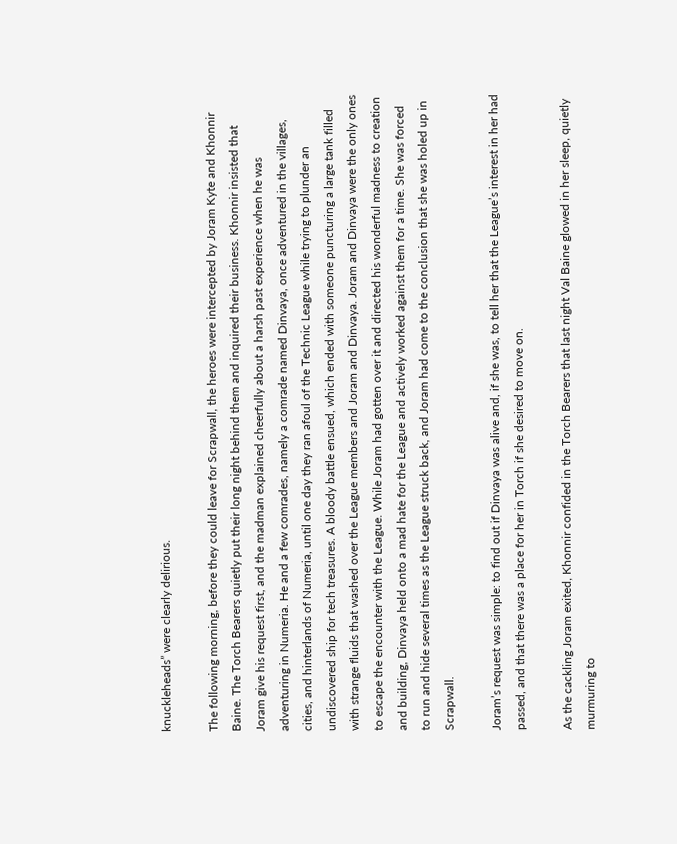knuckleheads” were clearly delirious.

The following morning, before they could leave for Scrapwall, the heroes were intercepted by Joram Kyte and Khonnir Baine. The Torch Bearers quietly put their long night behind them and inquired their business. Khonnir insisted that Joram give his request first, and the madman explained cheerfully about a harsh past experience when he was adventuring in Numeria. He and a few comrades, namely a comrade named Dinvaya, once adventured in the villages, cities, and hinterlands of Numeria, until one day they ran afoul of the Technic League while trying to plunder an undiscovered ship for tech treasures. A bloody battle ensued, which ended with someone puncturing a large tank filled with strange fluids that washed over the League members and Joram and Dinvaya. Joram and Dinvaya were the only ones to escape the encounter with the League. While Joram had gotten over it and directed his wonderful madness to creation and building, Dinvaya held onto a mad hate for the League and actively worked against them for a time. She was forced to run and hide several times as the League struck back, and Joram had come to the conclusion that she was holed up in Scrapwall.

Joram’s request was simple: to find out if Dinvaya was alive and, if she was, to tell her that the League’s interest in her had passed, and that there was a place for her in Torch if she desired to move on.

As the cackling Joram exited, Khonnir confided in the Torch Bearers that last night Val Baine glowed in her sleep, quietly murmuring to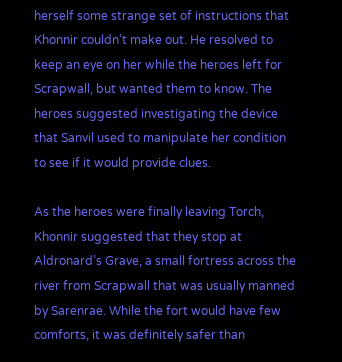herself some strange set of instructions that Khonnir couldn’t make out. He resolved to keep an eye on her while the heroes left for Scrapwall, but wanted them to know. The heroes suggested investigating the device that Sanvil used to manipulate her condition to see if it would provide clues.

As the heroes were finally leaving Torch, Khonnir suggested that they stop at Aldronard’s Grave, a small fortress across the river from Scrapwall that was usually manned by Sarenrae. While the fort would have few comforts, it was definitely safer than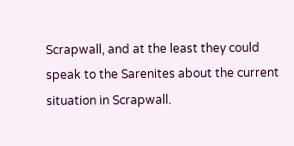Scrapwall, and at the least they could speak to the Sarenites about the current situation in Scrapwall.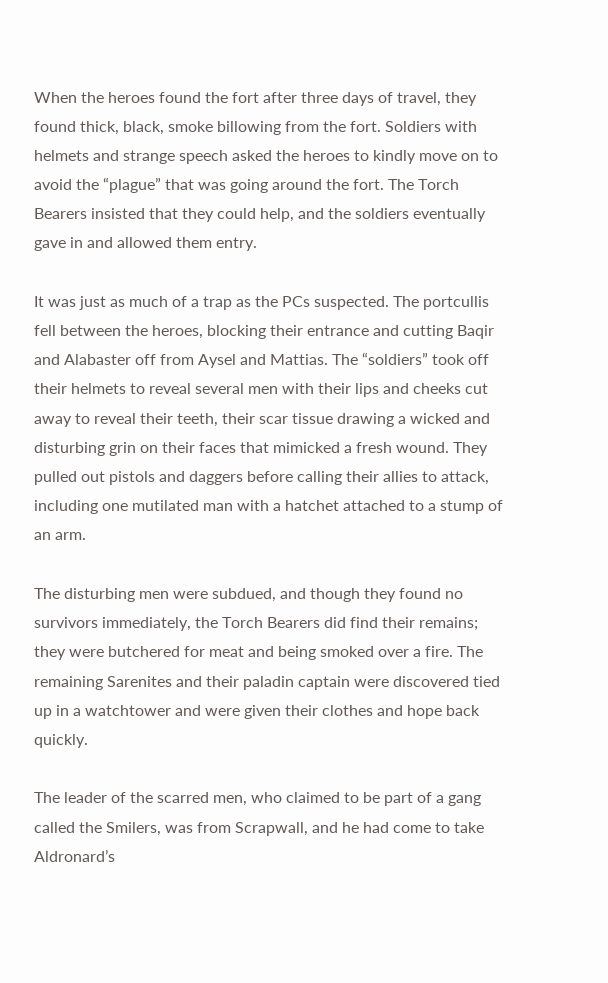When the heroes found the fort after three days of travel, they found thick, black, smoke billowing from the fort. Soldiers with helmets and strange speech asked the heroes to kindly move on to avoid the “plague” that was going around the fort. The Torch Bearers insisted that they could help, and the soldiers eventually gave in and allowed them entry.

It was just as much of a trap as the PCs suspected. The portcullis fell between the heroes, blocking their entrance and cutting Baqir and Alabaster off from Aysel and Mattias. The “soldiers” took off their helmets to reveal several men with their lips and cheeks cut away to reveal their teeth, their scar tissue drawing a wicked and disturbing grin on their faces that mimicked a fresh wound. They pulled out pistols and daggers before calling their allies to attack, including one mutilated man with a hatchet attached to a stump of an arm.

The disturbing men were subdued, and though they found no survivors immediately, the Torch Bearers did find their remains; they were butchered for meat and being smoked over a fire. The remaining Sarenites and their paladin captain were discovered tied up in a watchtower and were given their clothes and hope back quickly.

The leader of the scarred men, who claimed to be part of a gang called the Smilers, was from Scrapwall, and he had come to take Aldronard’s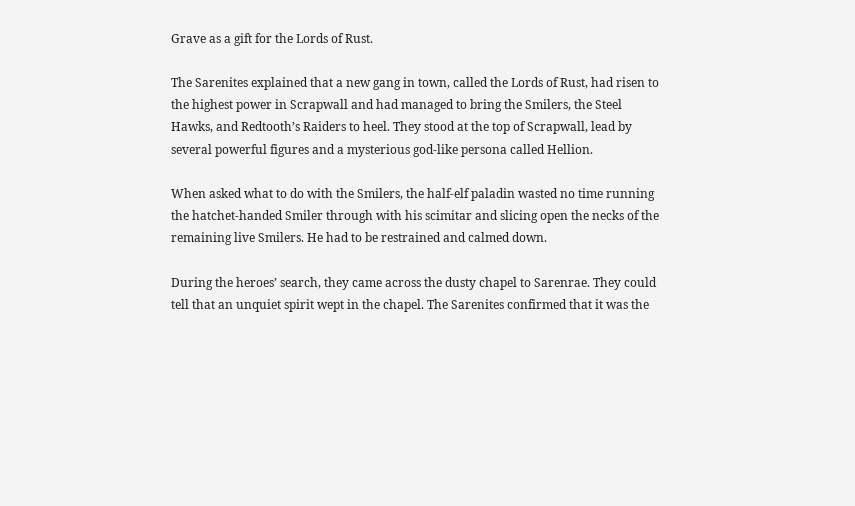Grave as a gift for the Lords of Rust.

The Sarenites explained that a new gang in town, called the Lords of Rust, had risen to the highest power in Scrapwall and had managed to bring the Smilers, the Steel Hawks, and Redtooth’s Raiders to heel. They stood at the top of Scrapwall, lead by several powerful figures and a mysterious god-like persona called Hellion.

When asked what to do with the Smilers, the half-elf paladin wasted no time running the hatchet-handed Smiler through with his scimitar and slicing open the necks of the remaining live Smilers. He had to be restrained and calmed down.

During the heroes’ search, they came across the dusty chapel to Sarenrae. They could tell that an unquiet spirit wept in the chapel. The Sarenites confirmed that it was the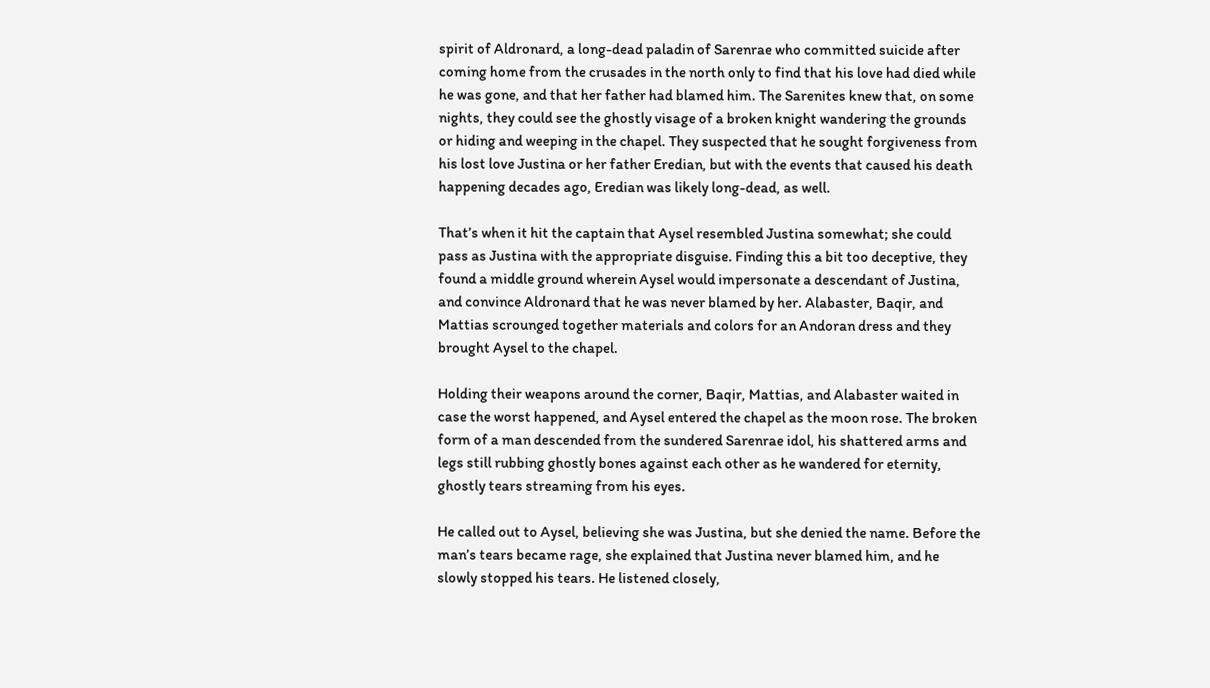spirit of Aldronard, a long-dead paladin of Sarenrae who committed suicide after coming home from the crusades in the north only to find that his love had died while he was gone, and that her father had blamed him. The Sarenites knew that, on some nights, they could see the ghostly visage of a broken knight wandering the grounds or hiding and weeping in the chapel. They suspected that he sought forgiveness from his lost love Justina or her father Eredian, but with the events that caused his death happening decades ago, Eredian was likely long-dead, as well.

That’s when it hit the captain that Aysel resembled Justina somewhat; she could pass as Justina with the appropriate disguise. Finding this a bit too deceptive, they found a middle ground wherein Aysel would impersonate a descendant of Justina, and convince Aldronard that he was never blamed by her. Alabaster, Baqir, and Mattias scrounged together materials and colors for an Andoran dress and they brought Aysel to the chapel.

Holding their weapons around the corner, Baqir, Mattias, and Alabaster waited in case the worst happened, and Aysel entered the chapel as the moon rose. The broken form of a man descended from the sundered Sarenrae idol, his shattered arms and legs still rubbing ghostly bones against each other as he wandered for eternity, ghostly tears streaming from his eyes.

He called out to Aysel, believing she was Justina, but she denied the name. Before the man’s tears became rage, she explained that Justina never blamed him, and he slowly stopped his tears. He listened closely,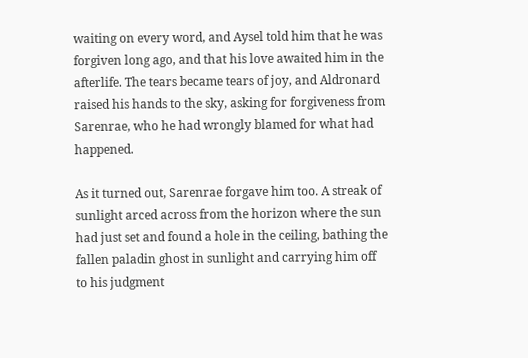waiting on every word, and Aysel told him that he was forgiven long ago, and that his love awaited him in the afterlife. The tears became tears of joy, and Aldronard raised his hands to the sky, asking for forgiveness from Sarenrae, who he had wrongly blamed for what had happened.

As it turned out, Sarenrae forgave him too. A streak of sunlight arced across from the horizon where the sun had just set and found a hole in the ceiling, bathing the fallen paladin ghost in sunlight and carrying him off to his judgment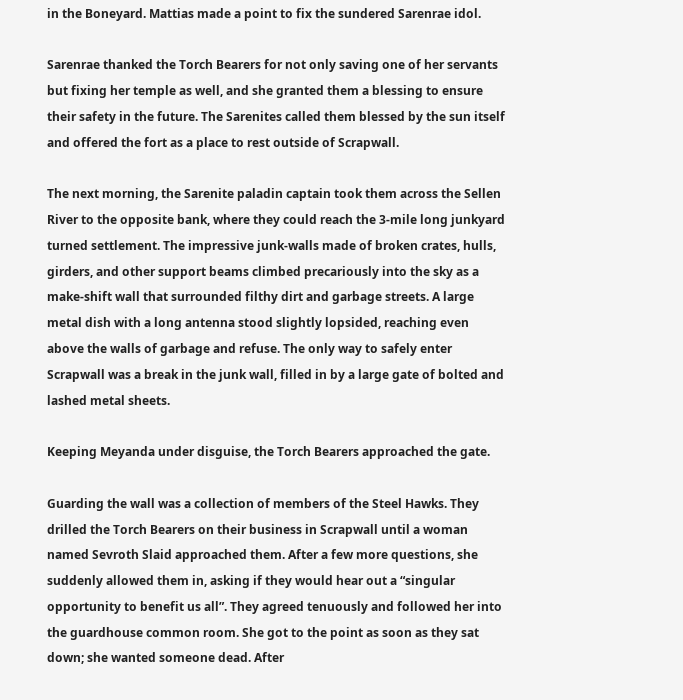in the Boneyard. Mattias made a point to fix the sundered Sarenrae idol.

Sarenrae thanked the Torch Bearers for not only saving one of her servants but fixing her temple as well, and she granted them a blessing to ensure their safety in the future. The Sarenites called them blessed by the sun itself and offered the fort as a place to rest outside of Scrapwall.

The next morning, the Sarenite paladin captain took them across the Sellen River to the opposite bank, where they could reach the 3-mile long junkyard turned settlement. The impressive junk-walls made of broken crates, hulls, girders, and other support beams climbed precariously into the sky as a make-shift wall that surrounded filthy dirt and garbage streets. A large metal dish with a long antenna stood slightly lopsided, reaching even above the walls of garbage and refuse. The only way to safely enter Scrapwall was a break in the junk wall, filled in by a large gate of bolted and lashed metal sheets.

Keeping Meyanda under disguise, the Torch Bearers approached the gate.

Guarding the wall was a collection of members of the Steel Hawks. They drilled the Torch Bearers on their business in Scrapwall until a woman named Sevroth Slaid approached them. After a few more questions, she suddenly allowed them in, asking if they would hear out a “singular opportunity to benefit us all”. They agreed tenuously and followed her into the guardhouse common room. She got to the point as soon as they sat down; she wanted someone dead. After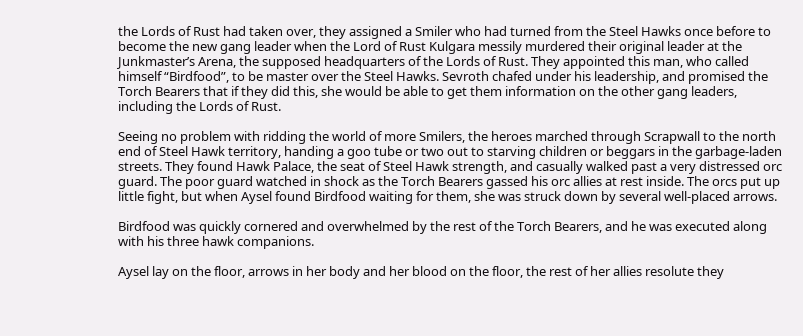the Lords of Rust had taken over, they assigned a Smiler who had turned from the Steel Hawks once before to become the new gang leader when the Lord of Rust Kulgara messily murdered their original leader at the Junkmaster’s Arena, the supposed headquarters of the Lords of Rust. They appointed this man, who called himself “Birdfood”, to be master over the Steel Hawks. Sevroth chafed under his leadership, and promised the Torch Bearers that if they did this, she would be able to get them information on the other gang leaders, including the Lords of Rust.

Seeing no problem with ridding the world of more Smilers, the heroes marched through Scrapwall to the north end of Steel Hawk territory, handing a goo tube or two out to starving children or beggars in the garbage-laden streets. They found Hawk Palace, the seat of Steel Hawk strength, and casually walked past a very distressed orc guard. The poor guard watched in shock as the Torch Bearers gassed his orc allies at rest inside. The orcs put up little fight, but when Aysel found Birdfood waiting for them, she was struck down by several well-placed arrows.

Birdfood was quickly cornered and overwhelmed by the rest of the Torch Bearers, and he was executed along with his three hawk companions.

Aysel lay on the floor, arrows in her body and her blood on the floor, the rest of her allies resolute they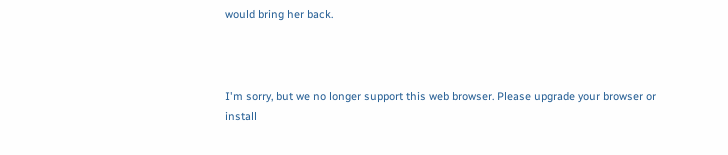would bring her back.



I'm sorry, but we no longer support this web browser. Please upgrade your browser or install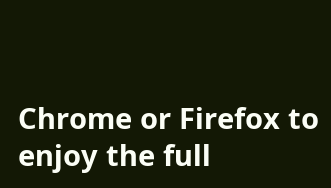Chrome or Firefox to enjoy the full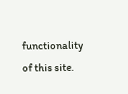functionality of this site.